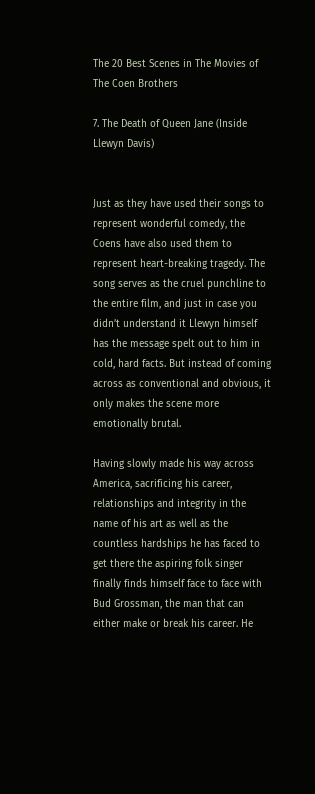The 20 Best Scenes in The Movies of The Coen Brothers

7. The Death of Queen Jane (Inside Llewyn Davis)


Just as they have used their songs to represent wonderful comedy, the Coens have also used them to represent heart-breaking tragedy. The song serves as the cruel punchline to the entire film, and just in case you didn’t understand it Llewyn himself has the message spelt out to him in cold, hard facts. But instead of coming across as conventional and obvious, it only makes the scene more emotionally brutal.

Having slowly made his way across America, sacrificing his career, relationships and integrity in the name of his art as well as the countless hardships he has faced to get there the aspiring folk singer finally finds himself face to face with Bud Grossman, the man that can either make or break his career. He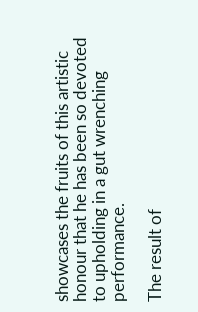showcases the fruits of this artistic honour that he has been so devoted to upholding in a gut wrenching performance.

The result of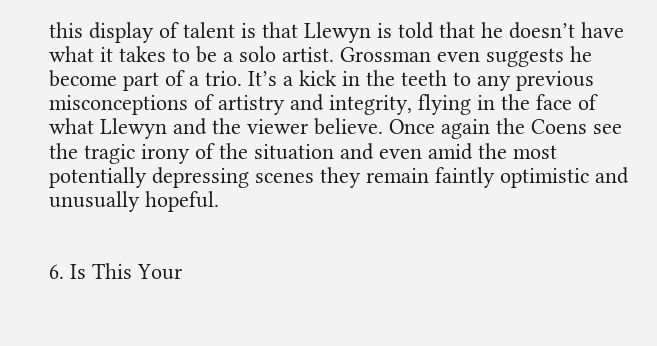this display of talent is that Llewyn is told that he doesn’t have what it takes to be a solo artist. Grossman even suggests he become part of a trio. It’s a kick in the teeth to any previous misconceptions of artistry and integrity, flying in the face of what Llewyn and the viewer believe. Once again the Coens see the tragic irony of the situation and even amid the most potentially depressing scenes they remain faintly optimistic and unusually hopeful.


6. Is This Your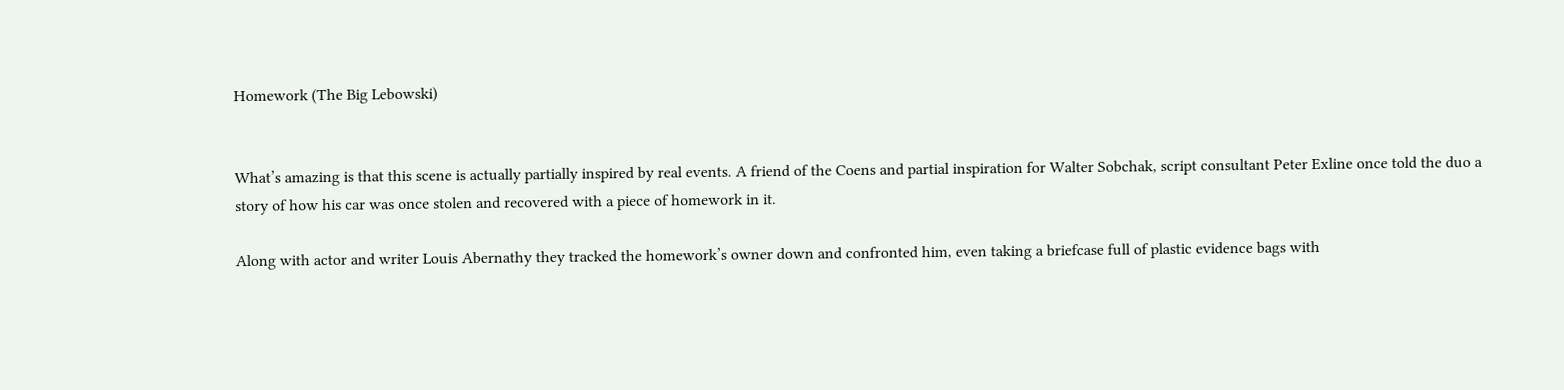Homework (The Big Lebowski)


What’s amazing is that this scene is actually partially inspired by real events. A friend of the Coens and partial inspiration for Walter Sobchak, script consultant Peter Exline once told the duo a story of how his car was once stolen and recovered with a piece of homework in it.

Along with actor and writer Louis Abernathy they tracked the homework’s owner down and confronted him, even taking a briefcase full of plastic evidence bags with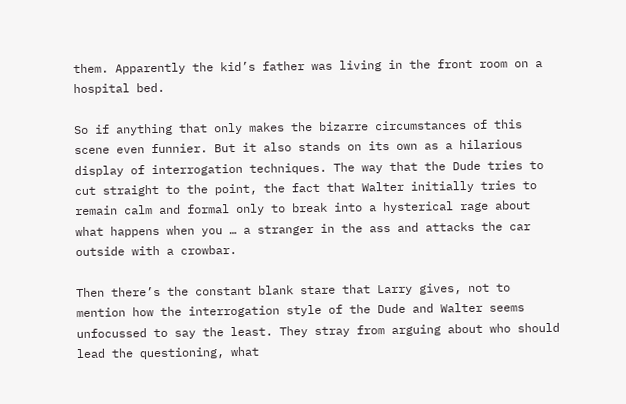them. Apparently the kid’s father was living in the front room on a hospital bed.

So if anything that only makes the bizarre circumstances of this scene even funnier. But it also stands on its own as a hilarious display of interrogation techniques. The way that the Dude tries to cut straight to the point, the fact that Walter initially tries to remain calm and formal only to break into a hysterical rage about what happens when you … a stranger in the ass and attacks the car outside with a crowbar.

Then there’s the constant blank stare that Larry gives, not to mention how the interrogation style of the Dude and Walter seems unfocussed to say the least. They stray from arguing about who should lead the questioning, what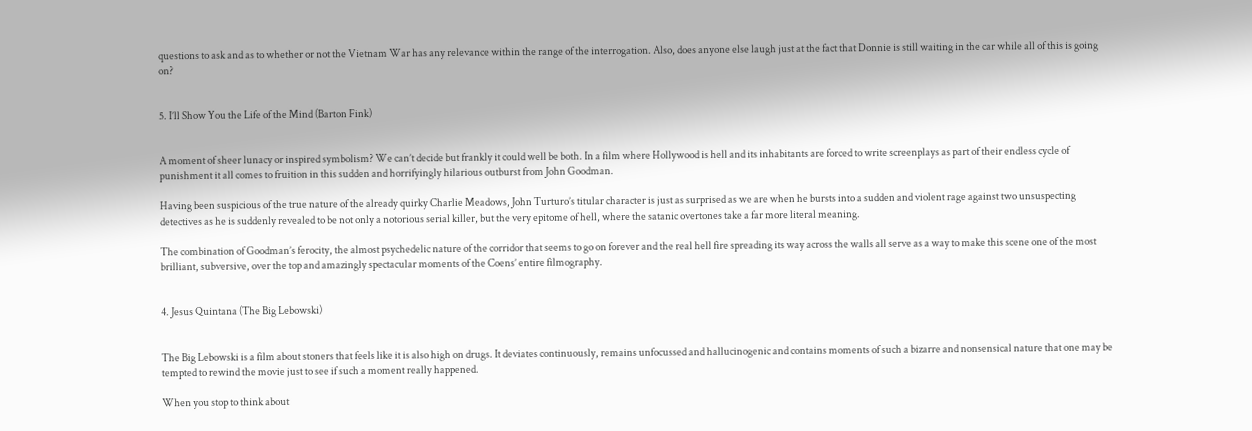questions to ask and as to whether or not the Vietnam War has any relevance within the range of the interrogation. Also, does anyone else laugh just at the fact that Donnie is still waiting in the car while all of this is going on?


5. I’ll Show You the Life of the Mind (Barton Fink)


A moment of sheer lunacy or inspired symbolism? We can’t decide but frankly it could well be both. In a film where Hollywood is hell and its inhabitants are forced to write screenplays as part of their endless cycle of punishment it all comes to fruition in this sudden and horrifyingly hilarious outburst from John Goodman.

Having been suspicious of the true nature of the already quirky Charlie Meadows, John Turturo’s titular character is just as surprised as we are when he bursts into a sudden and violent rage against two unsuspecting detectives as he is suddenly revealed to be not only a notorious serial killer, but the very epitome of hell, where the satanic overtones take a far more literal meaning.

The combination of Goodman’s ferocity, the almost psychedelic nature of the corridor that seems to go on forever and the real hell fire spreading its way across the walls all serve as a way to make this scene one of the most brilliant, subversive, over the top and amazingly spectacular moments of the Coens’ entire filmography.


4. Jesus Quintana (The Big Lebowski)


The Big Lebowski is a film about stoners that feels like it is also high on drugs. It deviates continuously, remains unfocussed and hallucinogenic and contains moments of such a bizarre and nonsensical nature that one may be tempted to rewind the movie just to see if such a moment really happened.

When you stop to think about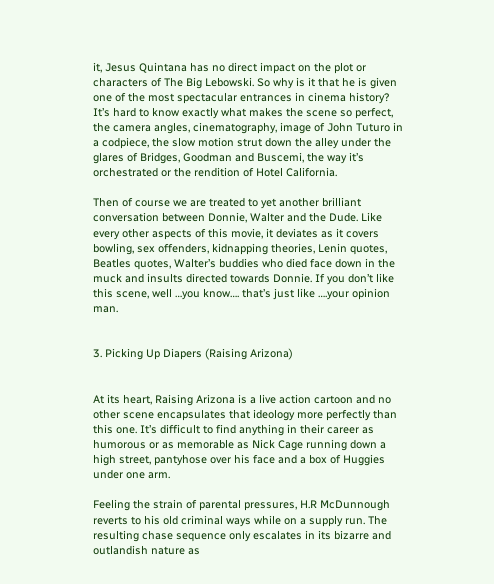it, Jesus Quintana has no direct impact on the plot or characters of The Big Lebowski. So why is it that he is given one of the most spectacular entrances in cinema history? It’s hard to know exactly what makes the scene so perfect, the camera angles, cinematography, image of John Tuturo in a codpiece, the slow motion strut down the alley under the glares of Bridges, Goodman and Buscemi, the way it’s orchestrated or the rendition of Hotel California.

Then of course we are treated to yet another brilliant conversation between Donnie, Walter and the Dude. Like every other aspects of this movie, it deviates as it covers bowling, sex offenders, kidnapping theories, Lenin quotes, Beatles quotes, Walter’s buddies who died face down in the muck and insults directed towards Donnie. If you don’t like this scene, well …you know…. that’s just like ….your opinion man.


3. Picking Up Diapers (Raising Arizona)


At its heart, Raising Arizona is a live action cartoon and no other scene encapsulates that ideology more perfectly than this one. It’s difficult to find anything in their career as humorous or as memorable as Nick Cage running down a high street, pantyhose over his face and a box of Huggies under one arm.

Feeling the strain of parental pressures, H.R McDunnough reverts to his old criminal ways while on a supply run. The resulting chase sequence only escalates in its bizarre and outlandish nature as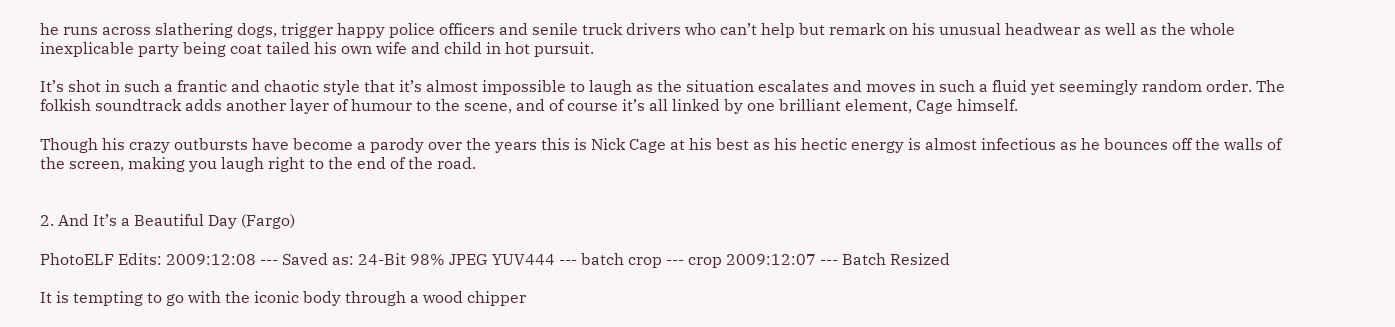he runs across slathering dogs, trigger happy police officers and senile truck drivers who can’t help but remark on his unusual headwear as well as the whole inexplicable party being coat tailed his own wife and child in hot pursuit.

It’s shot in such a frantic and chaotic style that it’s almost impossible to laugh as the situation escalates and moves in such a fluid yet seemingly random order. The folkish soundtrack adds another layer of humour to the scene, and of course it’s all linked by one brilliant element, Cage himself.

Though his crazy outbursts have become a parody over the years this is Nick Cage at his best as his hectic energy is almost infectious as he bounces off the walls of the screen, making you laugh right to the end of the road.


2. And It’s a Beautiful Day (Fargo)

PhotoELF Edits: 2009:12:08 --- Saved as: 24-Bit 98% JPEG YUV444 --- batch crop --- crop 2009:12:07 --- Batch Resized

It is tempting to go with the iconic body through a wood chipper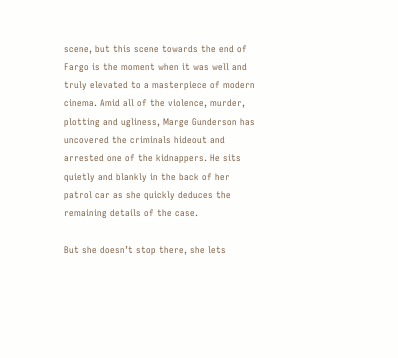scene, but this scene towards the end of Fargo is the moment when it was well and truly elevated to a masterpiece of modern cinema. Amid all of the violence, murder, plotting and ugliness, Marge Gunderson has uncovered the criminals hideout and arrested one of the kidnappers. He sits quietly and blankly in the back of her patrol car as she quickly deduces the remaining details of the case.

But she doesn’t stop there, she lets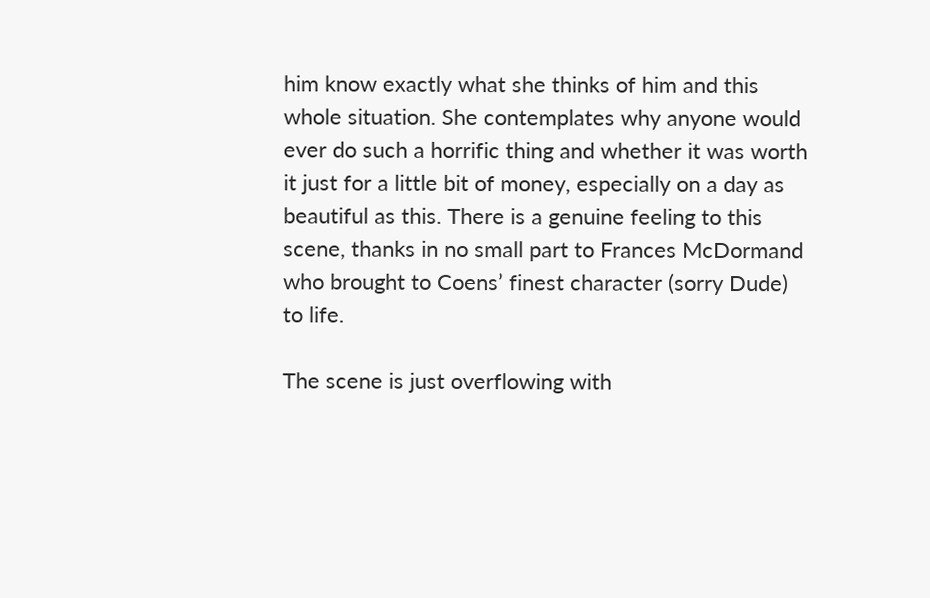him know exactly what she thinks of him and this whole situation. She contemplates why anyone would ever do such a horrific thing and whether it was worth it just for a little bit of money, especially on a day as beautiful as this. There is a genuine feeling to this scene, thanks in no small part to Frances McDormand who brought to Coens’ finest character (sorry Dude) to life.

The scene is just overflowing with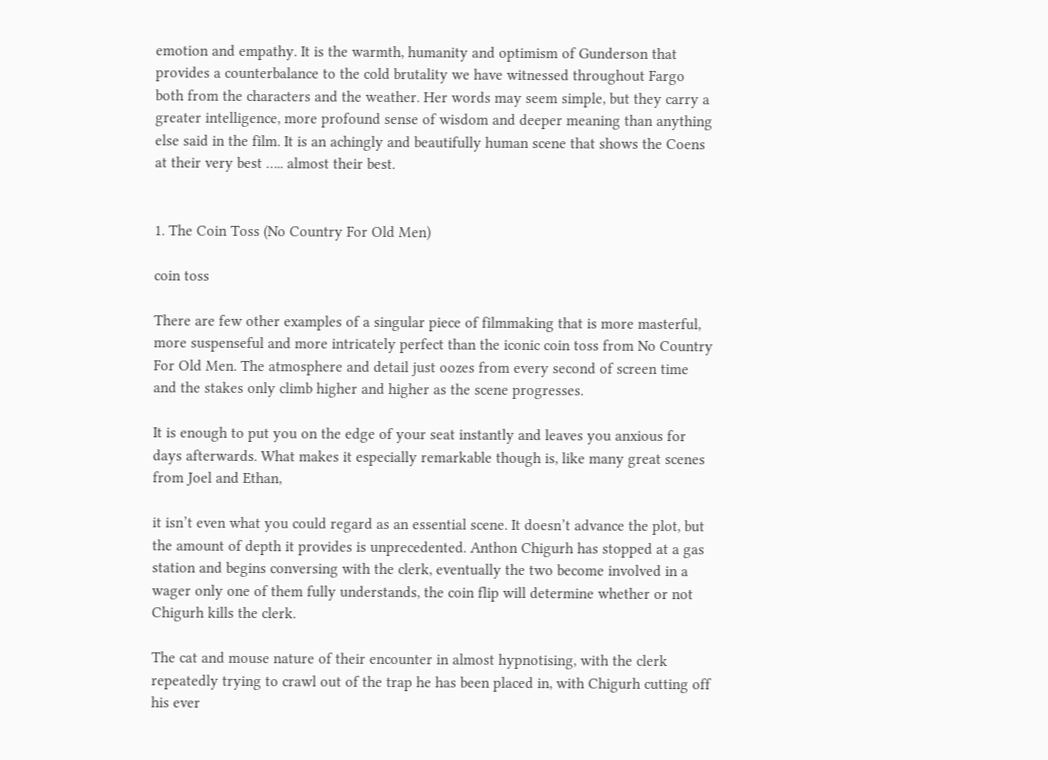emotion and empathy. It is the warmth, humanity and optimism of Gunderson that provides a counterbalance to the cold brutality we have witnessed throughout Fargo both from the characters and the weather. Her words may seem simple, but they carry a greater intelligence, more profound sense of wisdom and deeper meaning than anything else said in the film. It is an achingly and beautifully human scene that shows the Coens at their very best ….. almost their best.


1. The Coin Toss (No Country For Old Men)

coin toss

There are few other examples of a singular piece of filmmaking that is more masterful, more suspenseful and more intricately perfect than the iconic coin toss from No Country For Old Men. The atmosphere and detail just oozes from every second of screen time and the stakes only climb higher and higher as the scene progresses.

It is enough to put you on the edge of your seat instantly and leaves you anxious for days afterwards. What makes it especially remarkable though is, like many great scenes from Joel and Ethan,

it isn’t even what you could regard as an essential scene. It doesn’t advance the plot, but the amount of depth it provides is unprecedented. Anthon Chigurh has stopped at a gas station and begins conversing with the clerk, eventually the two become involved in a wager only one of them fully understands, the coin flip will determine whether or not Chigurh kills the clerk.

The cat and mouse nature of their encounter in almost hypnotising, with the clerk repeatedly trying to crawl out of the trap he has been placed in, with Chigurh cutting off his ever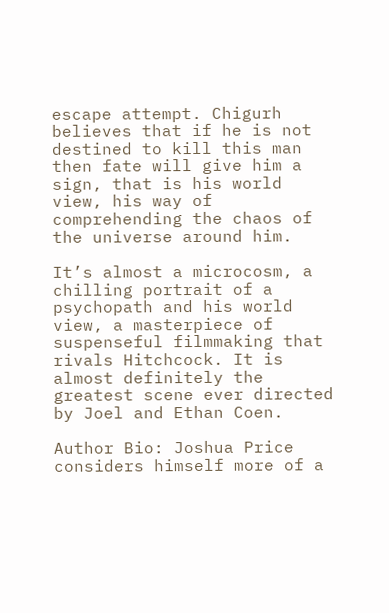escape attempt. Chigurh believes that if he is not destined to kill this man then fate will give him a sign, that is his world view, his way of comprehending the chaos of the universe around him.

It’s almost a microcosm, a chilling portrait of a psychopath and his world view, a masterpiece of suspenseful filmmaking that rivals Hitchcock. It is almost definitely the greatest scene ever directed by Joel and Ethan Coen.

Author Bio: Joshua Price considers himself more of a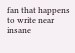fan that happens to write near insane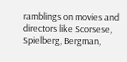ramblings on movies and directors like Scorsese, Spielberg, Bergman,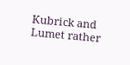Kubrick and Lumet rather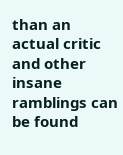than an actual critic and other insane ramblings can be found